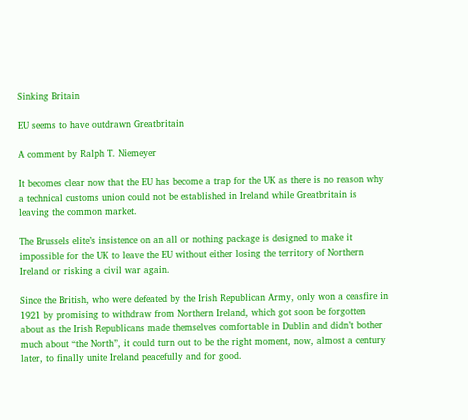Sinking Britain

EU seems to have outdrawn Greatbritain

A comment by Ralph T. Niemeyer

It becomes clear now that the EU has become a trap for the UK as there is no reason why a technical customs union could not be established in Ireland while Greatbritain is leaving the common market.

The Brussels elite’s insistence on an all or nothing package is designed to make it impossible for the UK to leave the EU without either losing the territory of Northern Ireland or risking a civil war again.

Since the British, who were defeated by the Irish Republican Army, only won a ceasfire in 1921 by promising to withdraw from Northern Ireland, which got soon be forgotten about as the Irish Republicans made themselves comfortable in Dublin and didn’t bother much about “the North”, it could turn out to be the right moment, now, almost a century later, to finally unite Ireland peacefully and for good.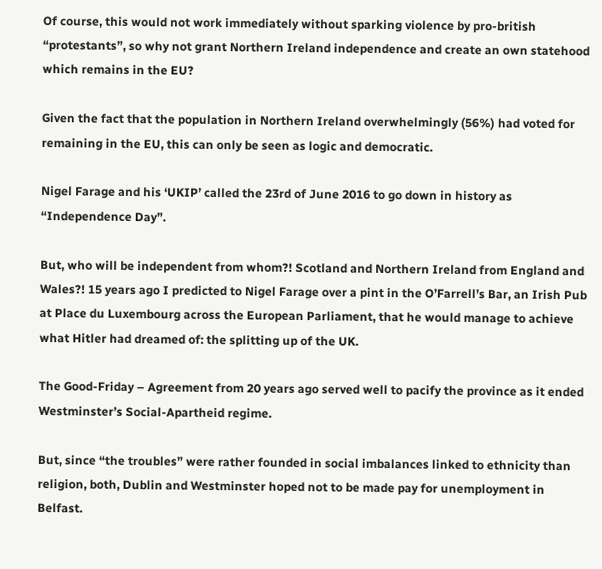Of course, this would not work immediately without sparking violence by pro-british “protestants”, so why not grant Northern Ireland independence and create an own statehood which remains in the EU?

Given the fact that the population in Northern Ireland overwhelmingly (56%) had voted for remaining in the EU, this can only be seen as logic and democratic.

Nigel Farage and his ‘UKIP’ called the 23rd of June 2016 to go down in history as “Independence Day”.

But, who will be independent from whom?! Scotland and Northern Ireland from England and Wales?! 15 years ago I predicted to Nigel Farage over a pint in the O’Farrell’s Bar, an Irish Pub at Place du Luxembourg across the European Parliament, that he would manage to achieve what Hitler had dreamed of: the splitting up of the UK.

The Good-Friday – Agreement from 20 years ago served well to pacify the province as it ended Westminster’s Social-Apartheid regime.

But, since “the troubles” were rather founded in social imbalances linked to ethnicity than religion, both, Dublin and Westminster hoped not to be made pay for unemployment in Belfast.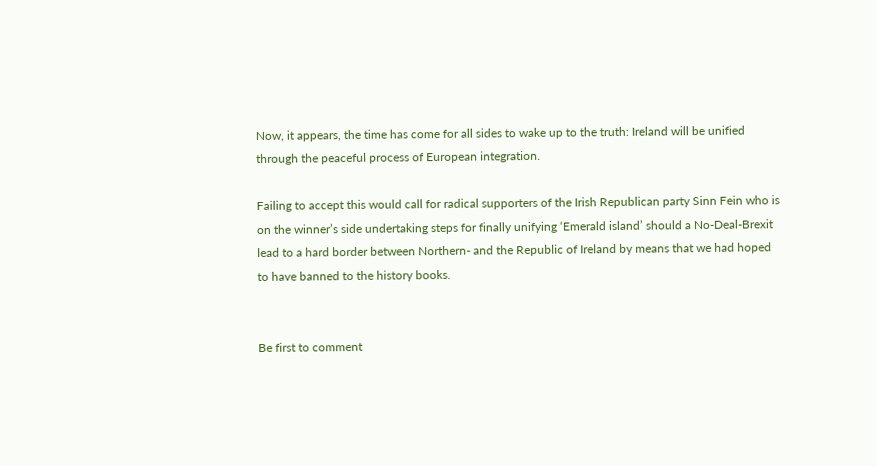Now, it appears, the time has come for all sides to wake up to the truth: Ireland will be unified through the peaceful process of European integration.

Failing to accept this would call for radical supporters of the Irish Republican party Sinn Fein who is on the winner’s side undertaking steps for finally unifying ‘Emerald island’ should a No-Deal-Brexit lead to a hard border between Northern- and the Republic of Ireland by means that we had hoped to have banned to the history books.


Be first to comment